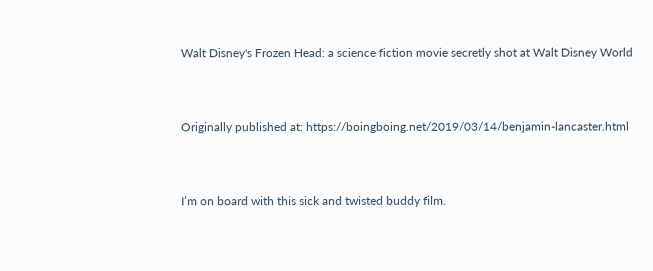Walt Disney's Frozen Head: a science fiction movie secretly shot at Walt Disney World


Originally published at: https://boingboing.net/2019/03/14/benjamin-lancaster.html


I’m on board with this sick and twisted buddy film.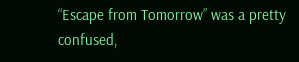“Escape from Tomorrow” was a pretty confused,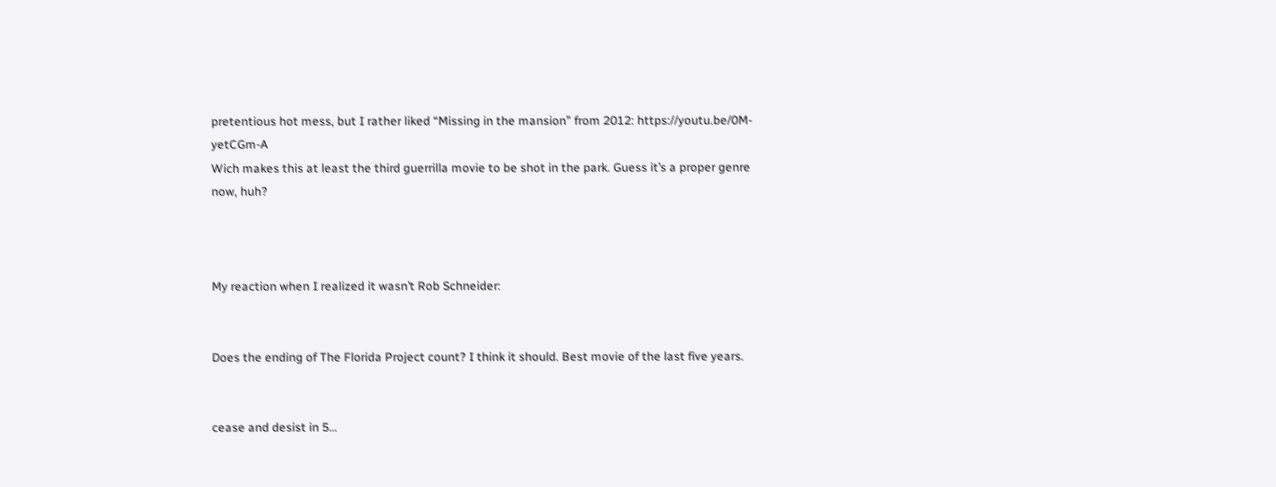pretentious hot mess, but I rather liked “Missing in the mansion” from 2012: https://youtu.be/0M-yetCGm-A
Wich makes this at least the third guerrilla movie to be shot in the park. Guess it’s a proper genre now, huh?



My reaction when I realized it wasn’t Rob Schneider:


Does the ending of The Florida Project count? I think it should. Best movie of the last five years.


cease and desist in 5…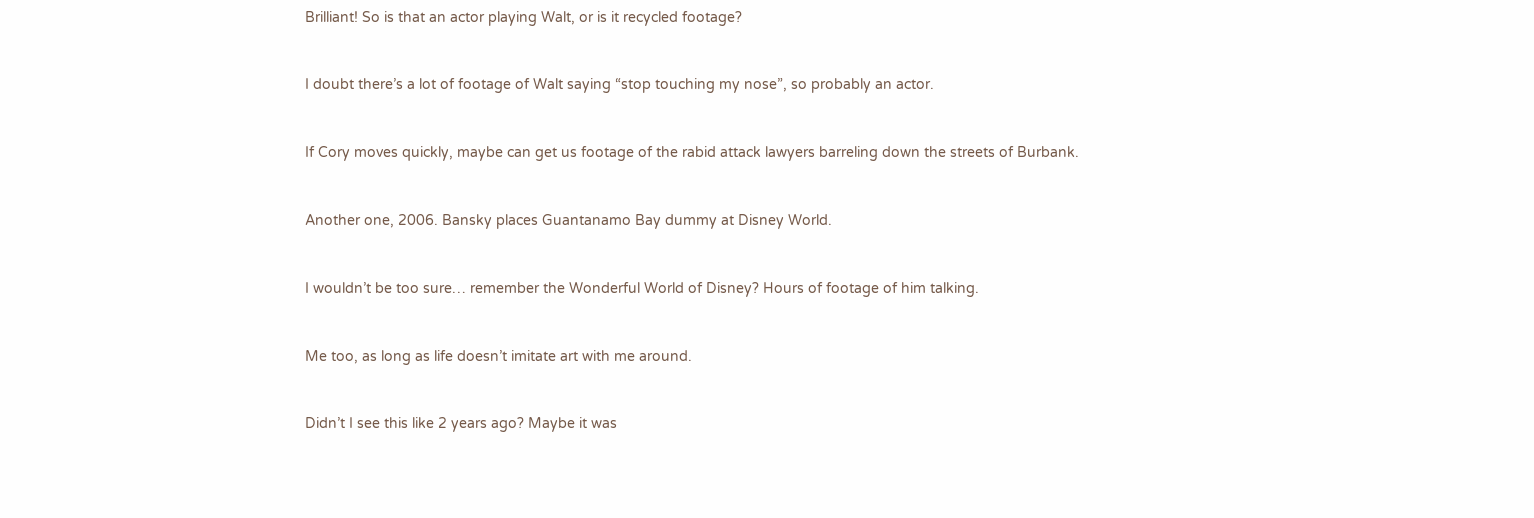Brilliant! So is that an actor playing Walt, or is it recycled footage?


I doubt there’s a lot of footage of Walt saying “stop touching my nose”, so probably an actor.


If Cory moves quickly, maybe can get us footage of the rabid attack lawyers barreling down the streets of Burbank.


Another one, 2006. Bansky places Guantanamo Bay dummy at Disney World.


I wouldn’t be too sure… remember the Wonderful World of Disney? Hours of footage of him talking.


Me too, as long as life doesn’t imitate art with me around.


Didn’t I see this like 2 years ago? Maybe it was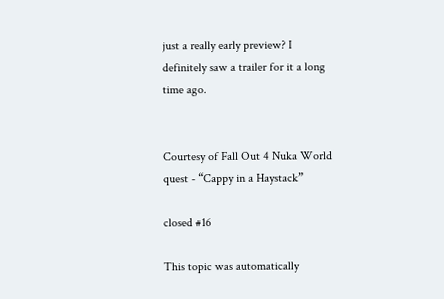just a really early preview? I definitely saw a trailer for it a long time ago.


Courtesy of Fall Out 4 Nuka World quest - “Cappy in a Haystack”

closed #16

This topic was automatically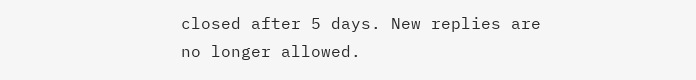closed after 5 days. New replies are no longer allowed.